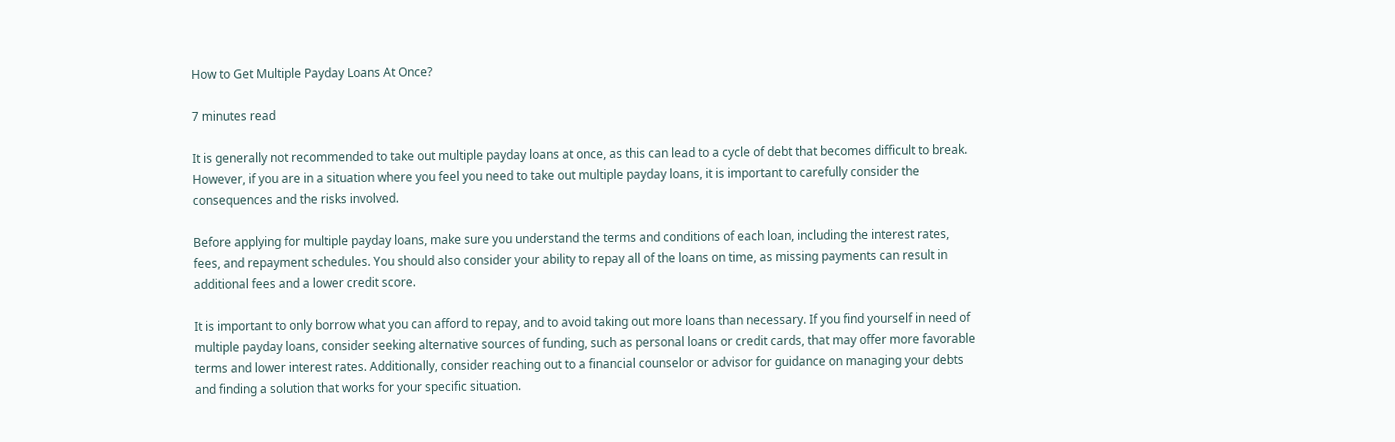How to Get Multiple Payday Loans At Once?

7 minutes read

It is generally not recommended to take out multiple payday loans at once, as this can lead to a cycle of debt that becomes difficult to break. However, if you are in a situation where you feel you need to take out multiple payday loans, it is important to carefully consider the consequences and the risks involved.

Before applying for multiple payday loans, make sure you understand the terms and conditions of each loan, including the interest rates, fees, and repayment schedules. You should also consider your ability to repay all of the loans on time, as missing payments can result in additional fees and a lower credit score.

It is important to only borrow what you can afford to repay, and to avoid taking out more loans than necessary. If you find yourself in need of multiple payday loans, consider seeking alternative sources of funding, such as personal loans or credit cards, that may offer more favorable terms and lower interest rates. Additionally, consider reaching out to a financial counselor or advisor for guidance on managing your debts and finding a solution that works for your specific situation.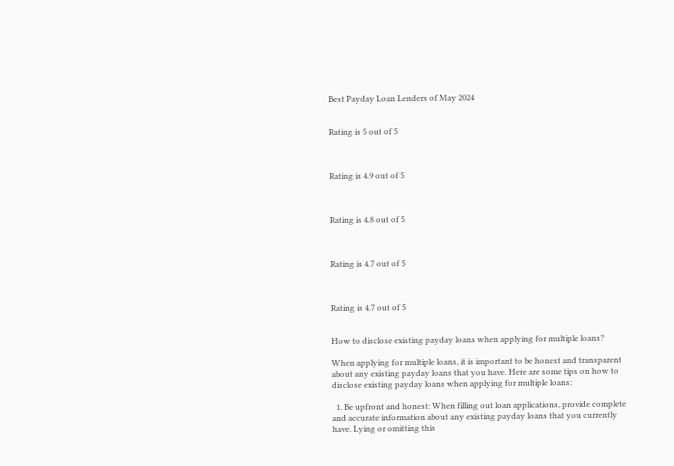Best Payday Loan Lenders of May 2024


Rating is 5 out of 5



Rating is 4.9 out of 5



Rating is 4.8 out of 5



Rating is 4.7 out of 5



Rating is 4.7 out of 5


How to disclose existing payday loans when applying for multiple loans?

When applying for multiple loans, it is important to be honest and transparent about any existing payday loans that you have. Here are some tips on how to disclose existing payday loans when applying for multiple loans:

  1. Be upfront and honest: When filling out loan applications, provide complete and accurate information about any existing payday loans that you currently have. Lying or omitting this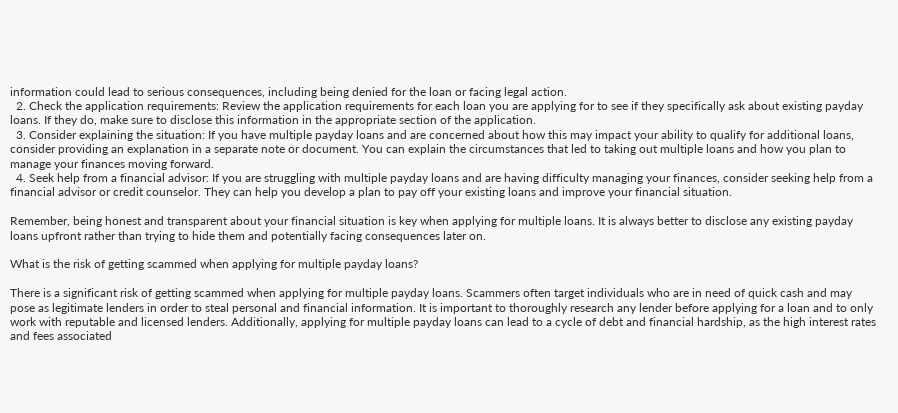information could lead to serious consequences, including being denied for the loan or facing legal action.
  2. Check the application requirements: Review the application requirements for each loan you are applying for to see if they specifically ask about existing payday loans. If they do, make sure to disclose this information in the appropriate section of the application.
  3. Consider explaining the situation: If you have multiple payday loans and are concerned about how this may impact your ability to qualify for additional loans, consider providing an explanation in a separate note or document. You can explain the circumstances that led to taking out multiple loans and how you plan to manage your finances moving forward.
  4. Seek help from a financial advisor: If you are struggling with multiple payday loans and are having difficulty managing your finances, consider seeking help from a financial advisor or credit counselor. They can help you develop a plan to pay off your existing loans and improve your financial situation.

Remember, being honest and transparent about your financial situation is key when applying for multiple loans. It is always better to disclose any existing payday loans upfront rather than trying to hide them and potentially facing consequences later on.

What is the risk of getting scammed when applying for multiple payday loans?

There is a significant risk of getting scammed when applying for multiple payday loans. Scammers often target individuals who are in need of quick cash and may pose as legitimate lenders in order to steal personal and financial information. It is important to thoroughly research any lender before applying for a loan and to only work with reputable and licensed lenders. Additionally, applying for multiple payday loans can lead to a cycle of debt and financial hardship, as the high interest rates and fees associated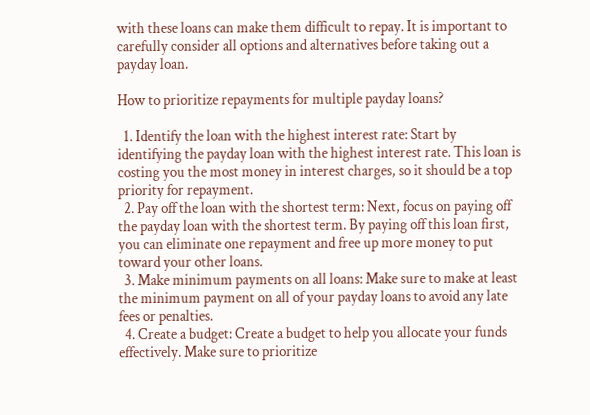with these loans can make them difficult to repay. It is important to carefully consider all options and alternatives before taking out a payday loan.

How to prioritize repayments for multiple payday loans?

  1. Identify the loan with the highest interest rate: Start by identifying the payday loan with the highest interest rate. This loan is costing you the most money in interest charges, so it should be a top priority for repayment.
  2. Pay off the loan with the shortest term: Next, focus on paying off the payday loan with the shortest term. By paying off this loan first, you can eliminate one repayment and free up more money to put toward your other loans.
  3. Make minimum payments on all loans: Make sure to make at least the minimum payment on all of your payday loans to avoid any late fees or penalties.
  4. Create a budget: Create a budget to help you allocate your funds effectively. Make sure to prioritize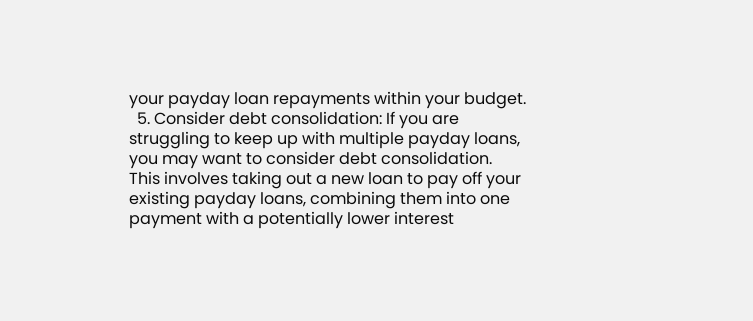your payday loan repayments within your budget.
  5. Consider debt consolidation: If you are struggling to keep up with multiple payday loans, you may want to consider debt consolidation. This involves taking out a new loan to pay off your existing payday loans, combining them into one payment with a potentially lower interest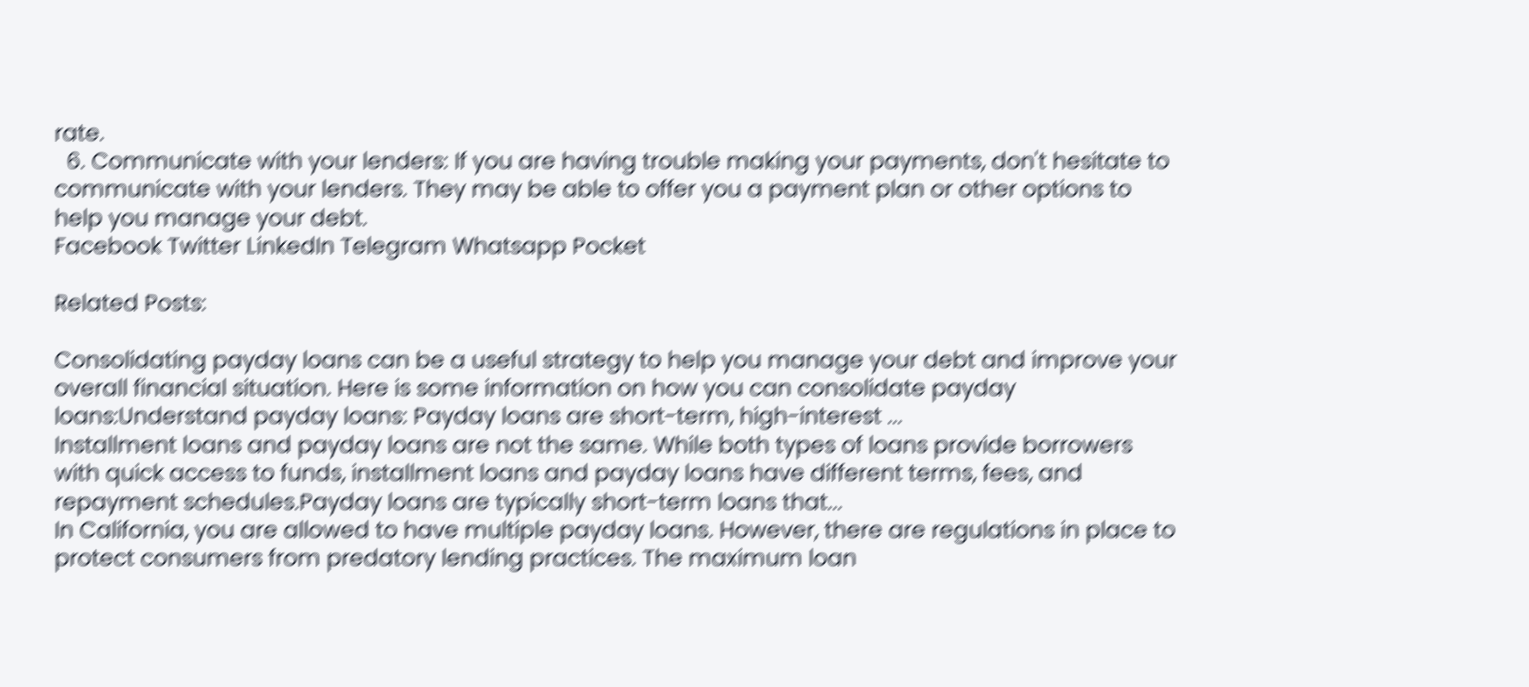rate.
  6. Communicate with your lenders: If you are having trouble making your payments, don't hesitate to communicate with your lenders. They may be able to offer you a payment plan or other options to help you manage your debt.
Facebook Twitter LinkedIn Telegram Whatsapp Pocket

Related Posts:

Consolidating payday loans can be a useful strategy to help you manage your debt and improve your overall financial situation. Here is some information on how you can consolidate payday loans:Understand payday loans: Payday loans are short-term, high-interest ...
Installment loans and payday loans are not the same. While both types of loans provide borrowers with quick access to funds, installment loans and payday loans have different terms, fees, and repayment schedules.Payday loans are typically short-term loans that...
In California, you are allowed to have multiple payday loans. However, there are regulations in place to protect consumers from predatory lending practices. The maximum loan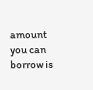amount you can borrow is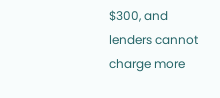$300, and lenders cannot charge more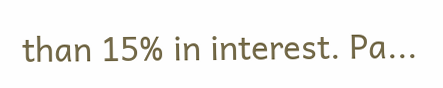than 15% in interest. Pa...